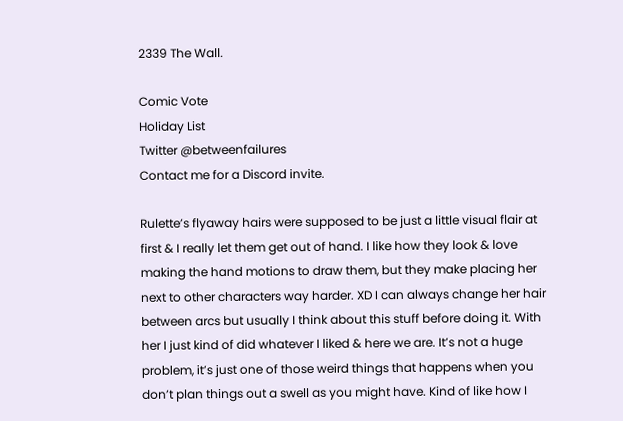2339 The Wall.

Comic Vote
Holiday List
Twitter @betweenfailures
Contact me for a Discord invite.

Rulette’s flyaway hairs were supposed to be just a little visual flair at first & I really let them get out of hand. I like how they look & love making the hand motions to draw them, but they make placing her next to other characters way harder. XD I can always change her hair between arcs but usually I think about this stuff before doing it. With her I just kind of did whatever I liked & here we are. It’s not a huge problem, it’s just one of those weird things that happens when you don’t plan things out a swell as you might have. Kind of like how I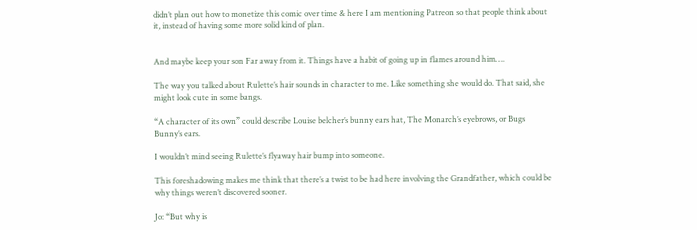didn’t plan out how to monetize this comic over time & here I am mentioning Patreon so that people think about it, instead of having some more solid kind of plan.


And maybe keep your son Far away from it. Things have a habit of going up in flames around him….

The way you talked about Rulette’s hair sounds in character to me. Like something she would do. That said, she might look cute in some bangs.

“A character of its own” could describe Louise belcher’s bunny ears hat, The Monarch’s eyebrows, or Bugs Bunny’s ears.

I wouldn’t mind seeing Rulette’s flyaway hair bump into someone.

This foreshadowing makes me think that there’s a twist to be had here involving the Grandfather, which could be why things weren’t discovered sooner.

Jo: “But why is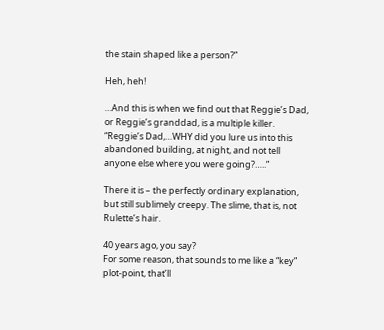the stain shaped like a person?”

Heh, heh!

…And this is when we find out that Reggie’s Dad, or Reggie’s granddad, is a multiple killer.
“Reggie’s Dad,…WHY did you lure us into this abandoned building, at night, and not tell anyone else where you were going?…..”

There it is – the perfectly ordinary explanation, but still sublimely creepy. The slime, that is, not Rulette’s hair.

40 years ago, you say?
For some reason, that sounds to me like a “key” plot-point, that’ll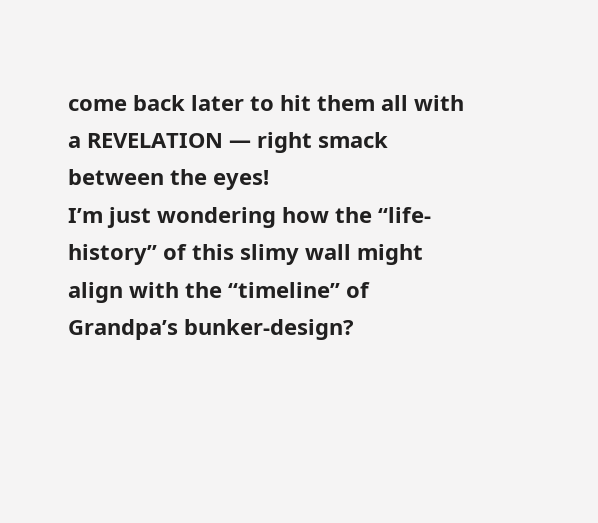come back later to hit them all with a REVELATION — right smack between the eyes!
I’m just wondering how the “life-history” of this slimy wall might align with the “timeline” of Grandpa’s bunker-design?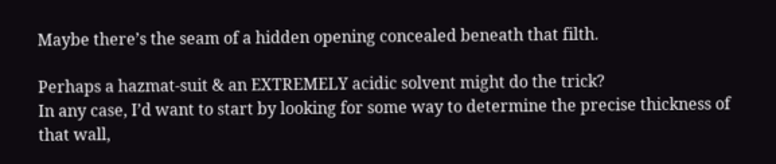Maybe there’s the seam of a hidden opening concealed beneath that filth.

Perhaps a hazmat-suit & an EXTREMELY acidic solvent might do the trick?
In any case, I’d want to start by looking for some way to determine the precise thickness of that wall,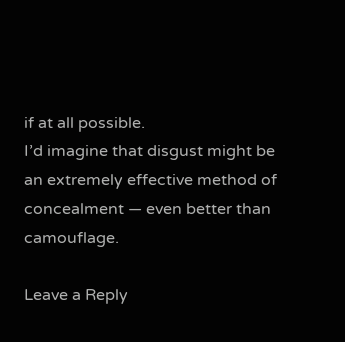if at all possible.
I’d imagine that disgust might be an extremely effective method of concealment — even better than camouflage.

Leave a Reply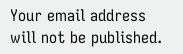Your email address will not be published.